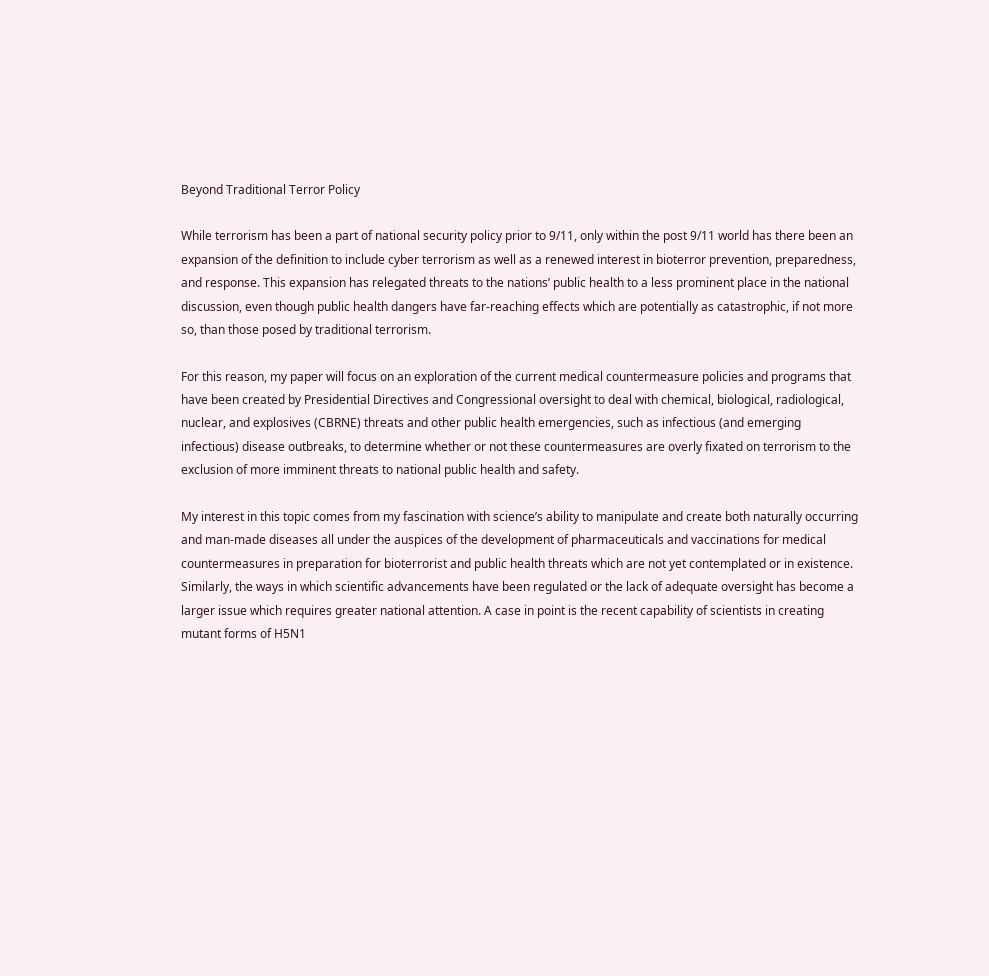Beyond Traditional Terror Policy

While terrorism has been a part of national security policy prior to 9/11, only within the post 9/11 world has there been an expansion of the definition to include cyber terrorism as well as a renewed interest in bioterror prevention, preparedness, and response. This expansion has relegated threats to the nations’ public health to a less prominent place in the national discussion, even though public health dangers have far-reaching effects which are potentially as catastrophic, if not more so, than those posed by traditional terrorism.

For this reason, my paper will focus on an exploration of the current medical countermeasure policies and programs that have been created by Presidential Directives and Congressional oversight to deal with chemical, biological, radiological, nuclear, and explosives (CBRNE) threats and other public health emergencies, such as infectious (and emerging infectious) disease outbreaks, to determine whether or not these countermeasures are overly fixated on terrorism to the exclusion of more imminent threats to national public health and safety.

My interest in this topic comes from my fascination with science’s ability to manipulate and create both naturally occurring and man-made diseases all under the auspices of the development of pharmaceuticals and vaccinations for medical countermeasures in preparation for bioterrorist and public health threats which are not yet contemplated or in existence. Similarly, the ways in which scientific advancements have been regulated or the lack of adequate oversight has become a larger issue which requires greater national attention. A case in point is the recent capability of scientists in creating mutant forms of H5N1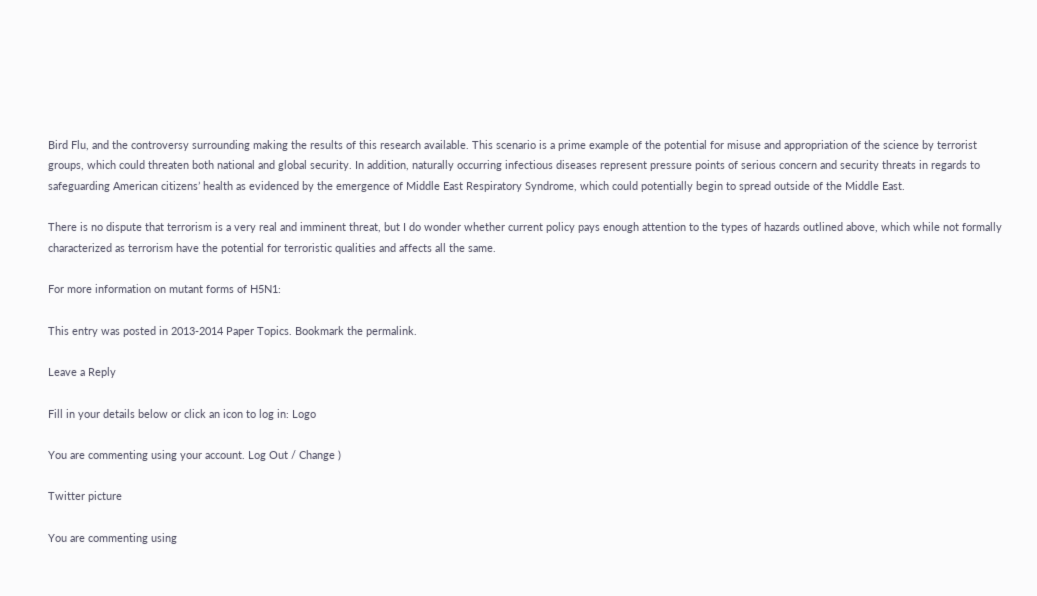Bird Flu, and the controversy surrounding making the results of this research available. This scenario is a prime example of the potential for misuse and appropriation of the science by terrorist groups, which could threaten both national and global security. In addition, naturally occurring infectious diseases represent pressure points of serious concern and security threats in regards to safeguarding American citizens’ health as evidenced by the emergence of Middle East Respiratory Syndrome, which could potentially begin to spread outside of the Middle East.

There is no dispute that terrorism is a very real and imminent threat, but I do wonder whether current policy pays enough attention to the types of hazards outlined above, which while not formally characterized as terrorism have the potential for terroristic qualities and affects all the same.

For more information on mutant forms of H5N1:

This entry was posted in 2013-2014 Paper Topics. Bookmark the permalink.

Leave a Reply

Fill in your details below or click an icon to log in: Logo

You are commenting using your account. Log Out / Change )

Twitter picture

You are commenting using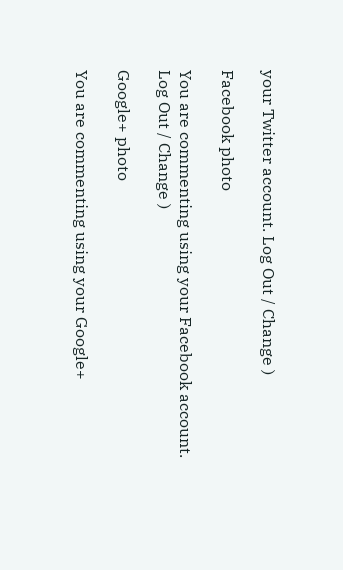your Twitter account. Log Out / Change )

Facebook photo

You are commenting using your Facebook account. Log Out / Change )

Google+ photo

You are commenting using your Google+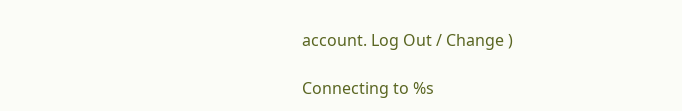account. Log Out / Change )

Connecting to %s